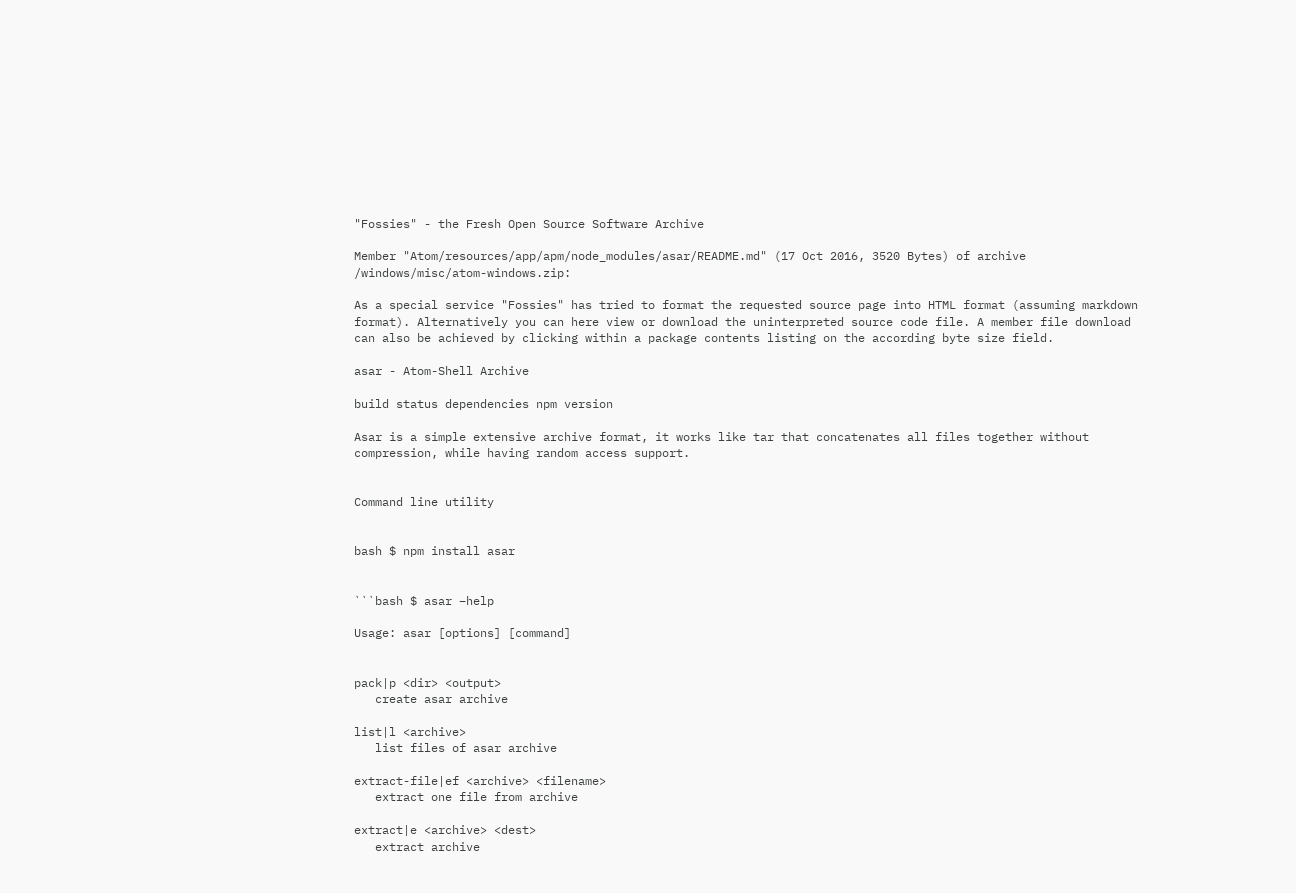"Fossies" - the Fresh Open Source Software Archive

Member "Atom/resources/app/apm/node_modules/asar/README.md" (17 Oct 2016, 3520 Bytes) of archive /windows/misc/atom-windows.zip:

As a special service "Fossies" has tried to format the requested source page into HTML format (assuming markdown format). Alternatively you can here view or download the uninterpreted source code file. A member file download can also be achieved by clicking within a package contents listing on the according byte size field.

asar - Atom-Shell Archive

build status dependencies npm version

Asar is a simple extensive archive format, it works like tar that concatenates all files together without compression, while having random access support.


Command line utility


bash $ npm install asar


```bash $ asar –help

Usage: asar [options] [command]


pack|p <dir> <output>
   create asar archive

list|l <archive>
   list files of asar archive

extract-file|ef <archive> <filename>
   extract one file from archive

extract|e <archive> <dest>
   extract archive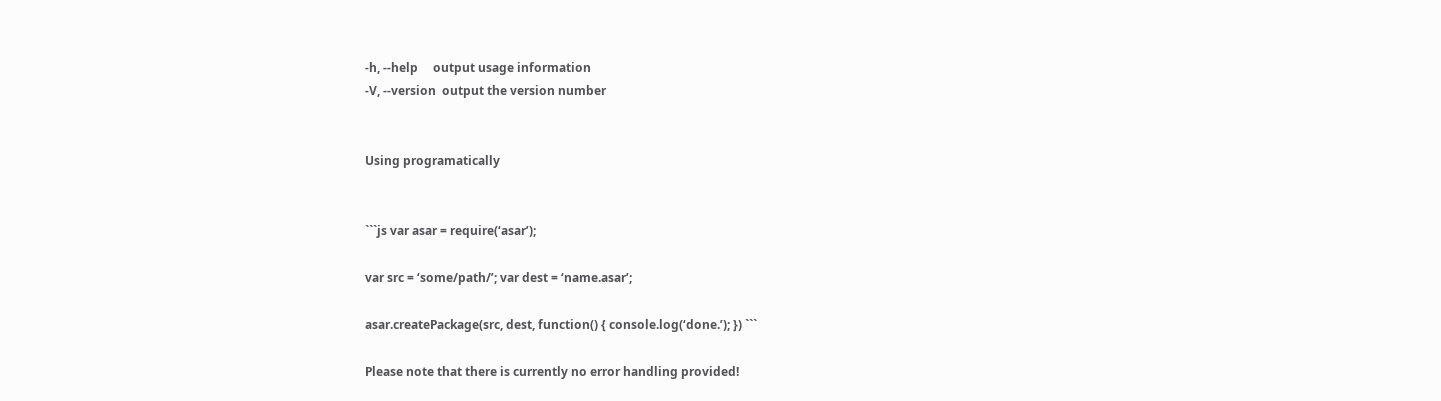-h, --help     output usage information
-V, --version  output the version number


Using programatically


```js var asar = require(‘asar’);

var src = ‘some/path/’; var dest = ‘name.asar’;

asar.createPackage(src, dest, function() { console.log(‘done.’); }) ```

Please note that there is currently no error handling provided!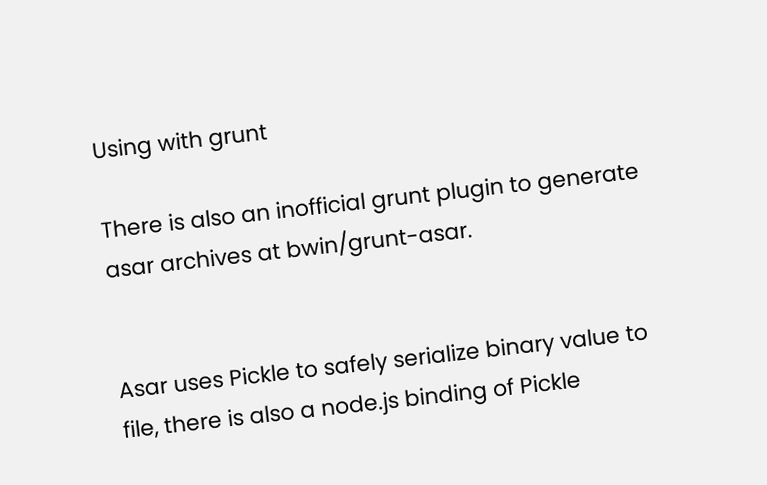Using with grunt

There is also an inofficial grunt plugin to generate asar archives at bwin/grunt-asar.


Asar uses Pickle to safely serialize binary value to file, there is also a node.js binding of Pickle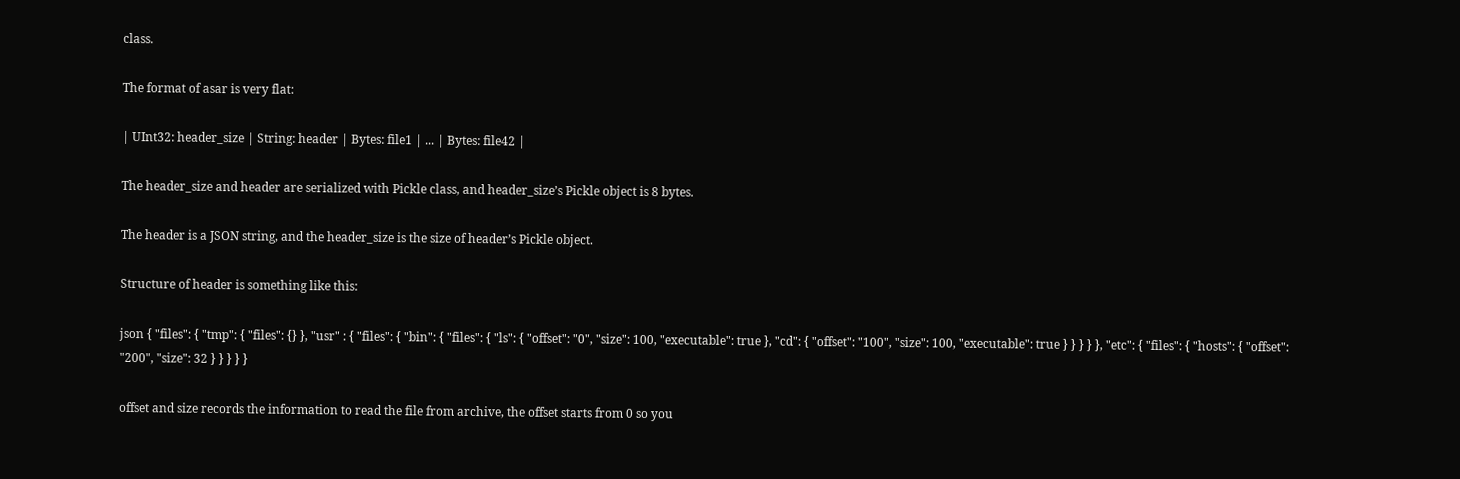class.

The format of asar is very flat:

| UInt32: header_size | String: header | Bytes: file1 | ... | Bytes: file42 |

The header_size and header are serialized with Pickle class, and header_size’s Pickle object is 8 bytes.

The header is a JSON string, and the header_size is the size of header’s Pickle object.

Structure of header is something like this:

json { "files": { "tmp": { "files": {} }, "usr" : { "files": { "bin": { "files": { "ls": { "offset": "0", "size": 100, "executable": true }, "cd": { "offset": "100", "size": 100, "executable": true } } } } }, "etc": { "files": { "hosts": { "offset": "200", "size": 32 } } } } }

offset and size records the information to read the file from archive, the offset starts from 0 so you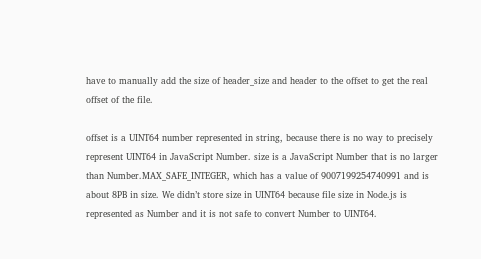have to manually add the size of header_size and header to the offset to get the real offset of the file.

offset is a UINT64 number represented in string, because there is no way to precisely represent UINT64 in JavaScript Number. size is a JavaScript Number that is no larger than Number.MAX_SAFE_INTEGER, which has a value of 9007199254740991 and is about 8PB in size. We didn’t store size in UINT64 because file size in Node.js is represented as Number and it is not safe to convert Number to UINT64.